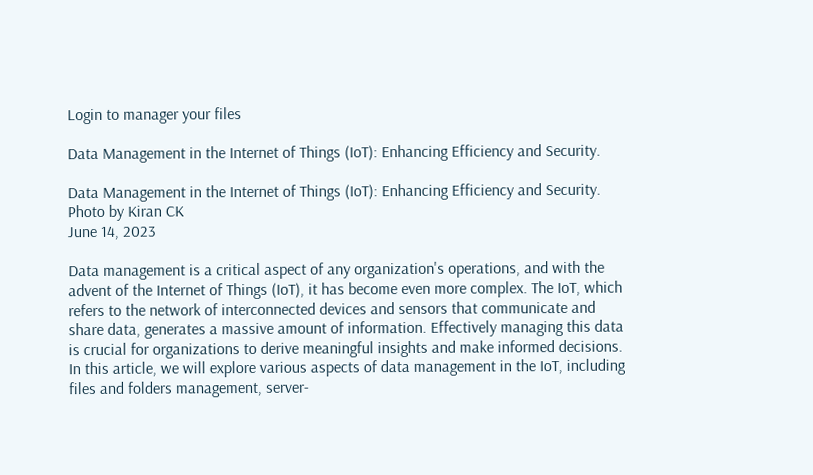Login to manager your files

Data Management in the Internet of Things (IoT): Enhancing Efficiency and Security.

Data Management in the Internet of Things (IoT): Enhancing Efficiency and Security.
Photo by Kiran CK
June 14, 2023

Data management is a critical aspect of any organization's operations, and with the advent of the Internet of Things (IoT), it has become even more complex. The IoT, which refers to the network of interconnected devices and sensors that communicate and share data, generates a massive amount of information. Effectively managing this data is crucial for organizations to derive meaningful insights and make informed decisions. In this article, we will explore various aspects of data management in the IoT, including files and folders management, server-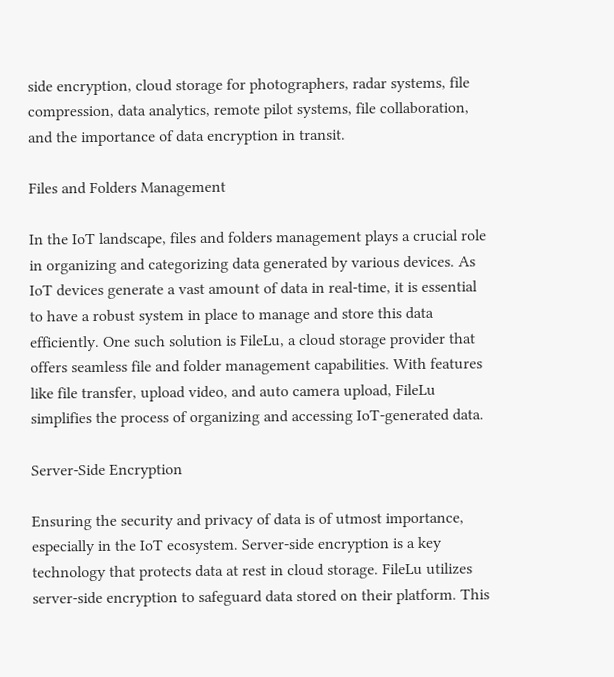side encryption, cloud storage for photographers, radar systems, file compression, data analytics, remote pilot systems, file collaboration, and the importance of data encryption in transit.

Files and Folders Management

In the IoT landscape, files and folders management plays a crucial role in organizing and categorizing data generated by various devices. As IoT devices generate a vast amount of data in real-time, it is essential to have a robust system in place to manage and store this data efficiently. One such solution is FileLu, a cloud storage provider that offers seamless file and folder management capabilities. With features like file transfer, upload video, and auto camera upload, FileLu simplifies the process of organizing and accessing IoT-generated data.

Server-Side Encryption

Ensuring the security and privacy of data is of utmost importance, especially in the IoT ecosystem. Server-side encryption is a key technology that protects data at rest in cloud storage. FileLu utilizes server-side encryption to safeguard data stored on their platform. This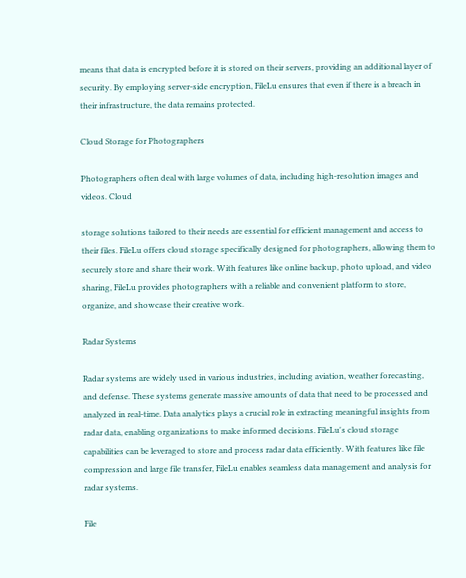means that data is encrypted before it is stored on their servers, providing an additional layer of security. By employing server-side encryption, FileLu ensures that even if there is a breach in their infrastructure, the data remains protected.

Cloud Storage for Photographers

Photographers often deal with large volumes of data, including high-resolution images and videos. Cloud

storage solutions tailored to their needs are essential for efficient management and access to their files. FileLu offers cloud storage specifically designed for photographers, allowing them to securely store and share their work. With features like online backup, photo upload, and video sharing, FileLu provides photographers with a reliable and convenient platform to store, organize, and showcase their creative work.

Radar Systems

Radar systems are widely used in various industries, including aviation, weather forecasting, and defense. These systems generate massive amounts of data that need to be processed and analyzed in real-time. Data analytics plays a crucial role in extracting meaningful insights from radar data, enabling organizations to make informed decisions. FileLu's cloud storage capabilities can be leveraged to store and process radar data efficiently. With features like file compression and large file transfer, FileLu enables seamless data management and analysis for radar systems.

File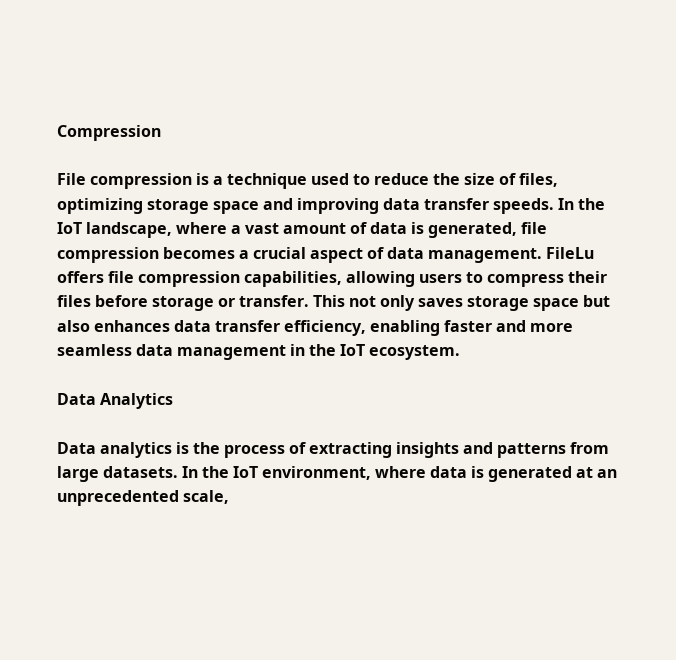Compression

File compression is a technique used to reduce the size of files, optimizing storage space and improving data transfer speeds. In the IoT landscape, where a vast amount of data is generated, file compression becomes a crucial aspect of data management. FileLu offers file compression capabilities, allowing users to compress their files before storage or transfer. This not only saves storage space but also enhances data transfer efficiency, enabling faster and more seamless data management in the IoT ecosystem.

Data Analytics

Data analytics is the process of extracting insights and patterns from large datasets. In the IoT environment, where data is generated at an unprecedented scale,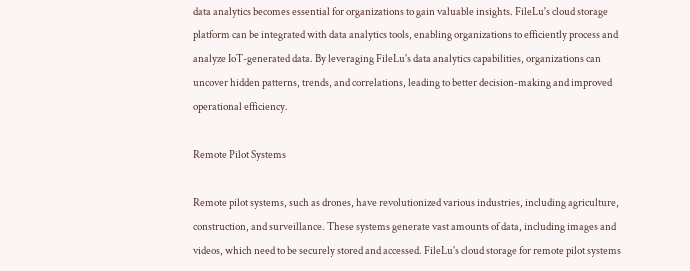data analytics becomes essential for organizations to gain valuable insights. FileLu's cloud storage platform can be integrated with data analytics tools, enabling organizations to efficiently process and analyze IoT-generated data. By leveraging FileLu's data analytics capabilities, organizations can uncover hidden patterns, trends, and correlations, leading to better decision-making and improved operational efficiency.

Remote Pilot Systems

Remote pilot systems, such as drones, have revolutionized various industries, including agriculture, construction, and surveillance. These systems generate vast amounts of data, including images and videos, which need to be securely stored and accessed. FileLu's cloud storage for remote pilot systems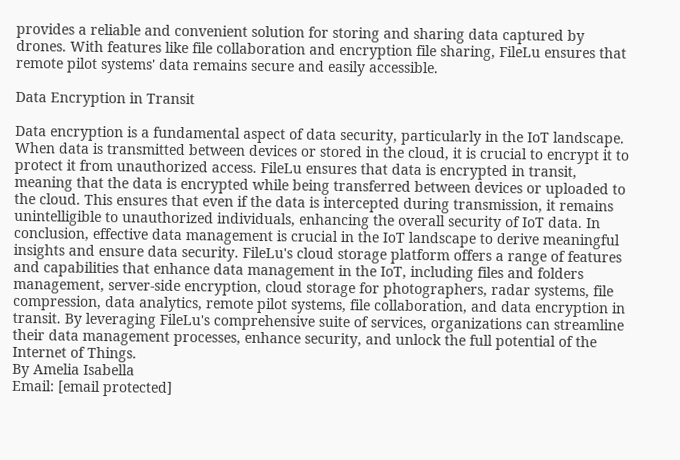provides a reliable and convenient solution for storing and sharing data captured by drones. With features like file collaboration and encryption file sharing, FileLu ensures that remote pilot systems' data remains secure and easily accessible.

Data Encryption in Transit

Data encryption is a fundamental aspect of data security, particularly in the IoT landscape. When data is transmitted between devices or stored in the cloud, it is crucial to encrypt it to protect it from unauthorized access. FileLu ensures that data is encrypted in transit, meaning that the data is encrypted while being transferred between devices or uploaded to the cloud. This ensures that even if the data is intercepted during transmission, it remains unintelligible to unauthorized individuals, enhancing the overall security of IoT data. In conclusion, effective data management is crucial in the IoT landscape to derive meaningful insights and ensure data security. FileLu's cloud storage platform offers a range of features and capabilities that enhance data management in the IoT, including files and folders management, server-side encryption, cloud storage for photographers, radar systems, file compression, data analytics, remote pilot systems, file collaboration, and data encryption in transit. By leveraging FileLu's comprehensive suite of services, organizations can streamline their data management processes, enhance security, and unlock the full potential of the Internet of Things.
By Amelia Isabella
Email: [email protected]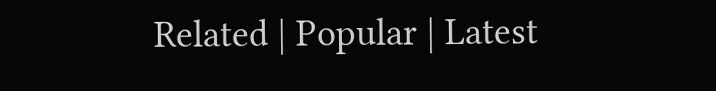Related | Popular | Latest